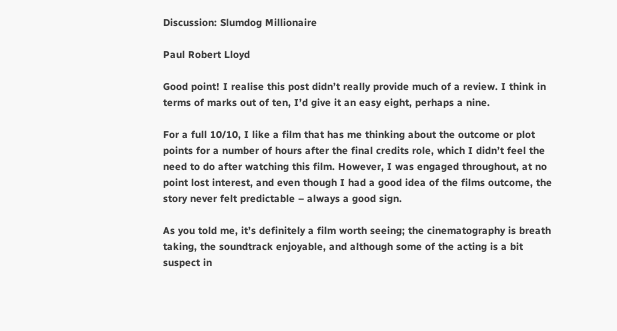Discussion: Slumdog Millionaire

Paul Robert Lloyd

Good point! I realise this post didn’t really provide much of a review. I think in terms of marks out of ten, I’d give it an easy eight, perhaps a nine.

For a full 10/10, I like a film that has me thinking about the outcome or plot points for a number of hours after the final credits role, which I didn’t feel the need to do after watching this film. However, I was engaged throughout, at no point lost interest, and even though I had a good idea of the films outcome, the story never felt predictable – always a good sign.

As you told me, it’s definitely a film worth seeing; the cinematography is breath taking, the soundtrack enjoyable, and although some of the acting is a bit suspect in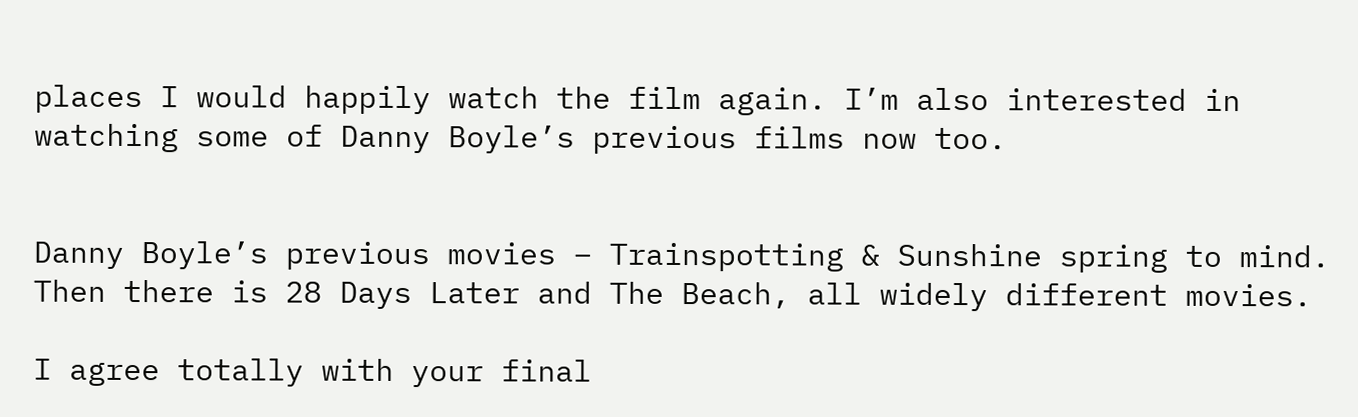places I would happily watch the film again. I’m also interested in watching some of Danny Boyle’s previous films now too.


Danny Boyle’s previous movies – Trainspotting & Sunshine spring to mind. Then there is 28 Days Later and The Beach, all widely different movies.

I agree totally with your final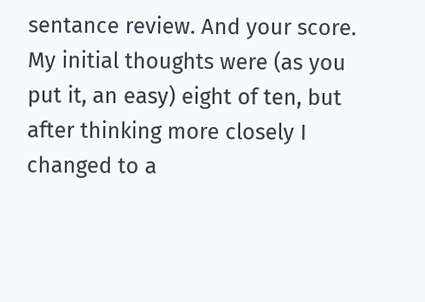sentance review. And your score. My initial thoughts were (as you put it, an easy) eight of ten, but after thinking more closely I changed to a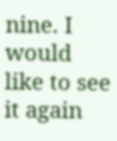nine. I would like to see it again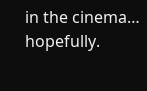in the cinema… hopefully.